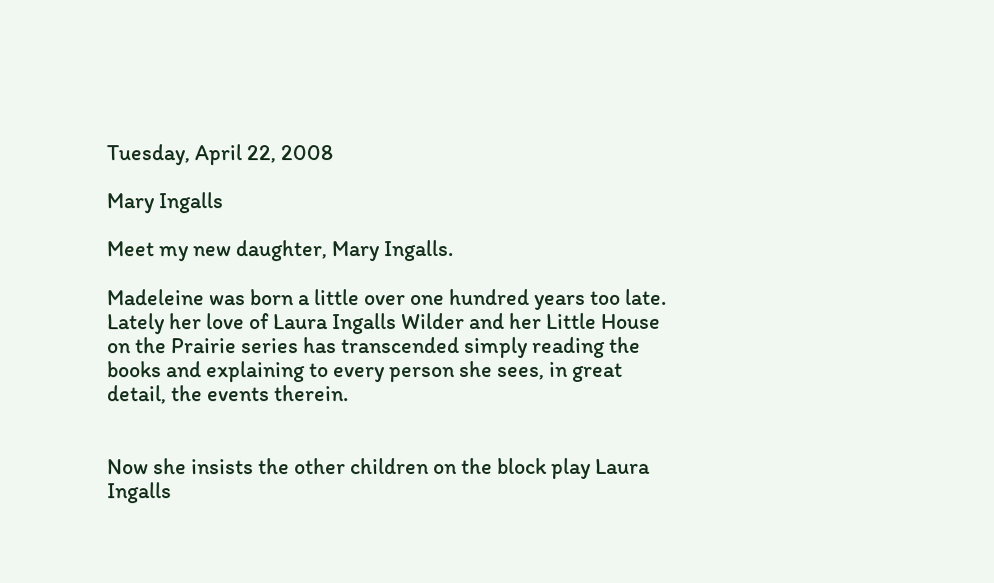Tuesday, April 22, 2008

Mary Ingalls

Meet my new daughter, Mary Ingalls.

Madeleine was born a little over one hundred years too late.  Lately her love of Laura Ingalls Wilder and her Little House on the Prairie series has transcended simply reading the books and explaining to every person she sees, in great detail, the events therein.


Now she insists the other children on the block play Laura Ingalls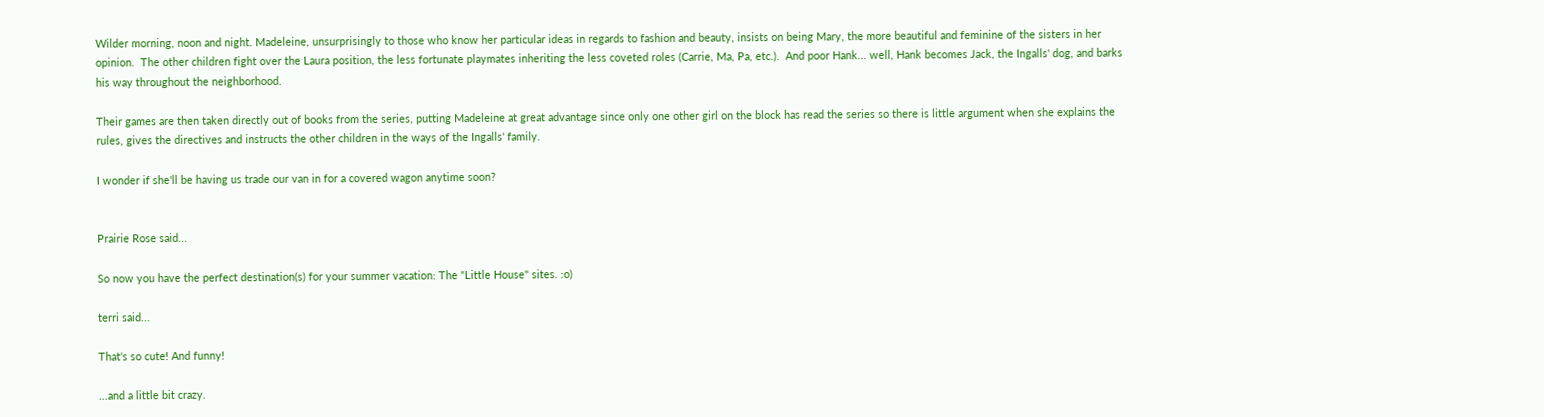Wilder morning, noon and night. Madeleine, unsurprisingly to those who know her particular ideas in regards to fashion and beauty, insists on being Mary, the more beautiful and feminine of the sisters in her opinion.  The other children fight over the Laura position, the less fortunate playmates inheriting the less coveted roles (Carrie, Ma, Pa, etc.).  And poor Hank... well, Hank becomes Jack, the Ingalls' dog, and barks his way throughout the neighborhood.

Their games are then taken directly out of books from the series, putting Madeleine at great advantage since only one other girl on the block has read the series so there is little argument when she explains the rules, gives the directives and instructs the other children in the ways of the Ingalls' family.

I wonder if she'll be having us trade our van in for a covered wagon anytime soon?


Prairie Rose said...

So now you have the perfect destination(s) for your summer vacation: The "Little House" sites. :o)

terri said...

That's so cute! And funny!

...and a little bit crazy.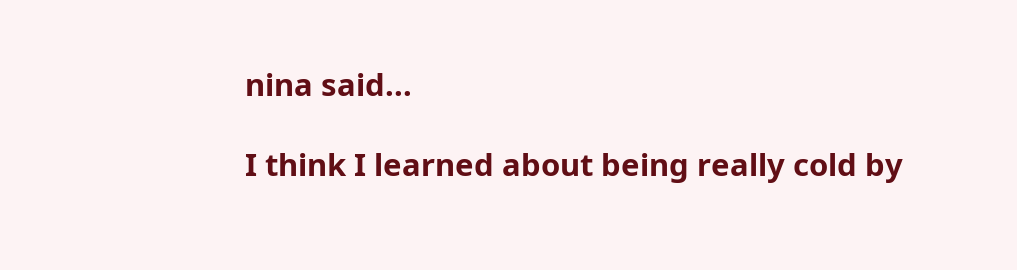nina said...

I think I learned about being really cold by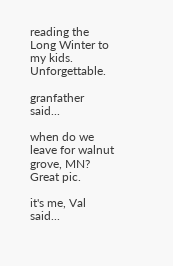reading the Long Winter to my kids. Unforgettable.

granfather said...

when do we leave for walnut grove, MN? Great pic.

it's me, Val said...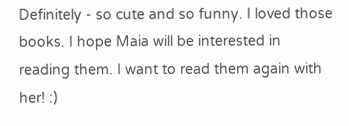Definitely - so cute and so funny. I loved those books. I hope Maia will be interested in reading them. I want to read them again with her! :)